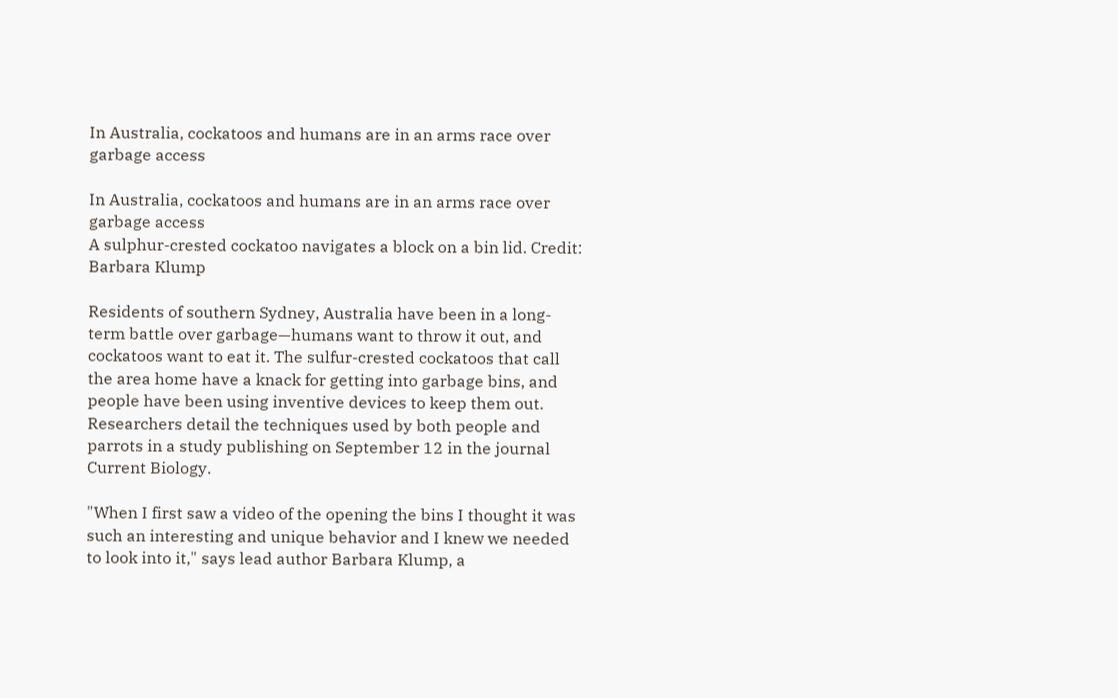In Australia, cockatoos and humans are in an arms race over garbage access

In Australia, cockatoos and humans are in an arms race over garbage access
A sulphur-crested cockatoo navigates a block on a bin lid. Credit: Barbara Klump

Residents of southern Sydney, Australia have been in a long-term battle over garbage—humans want to throw it out, and cockatoos want to eat it. The sulfur-crested cockatoos that call the area home have a knack for getting into garbage bins, and people have been using inventive devices to keep them out. Researchers detail the techniques used by both people and parrots in a study publishing on September 12 in the journal Current Biology.

"When I first saw a video of the opening the bins I thought it was such an interesting and unique behavior and I knew we needed to look into it," says lead author Barbara Klump, a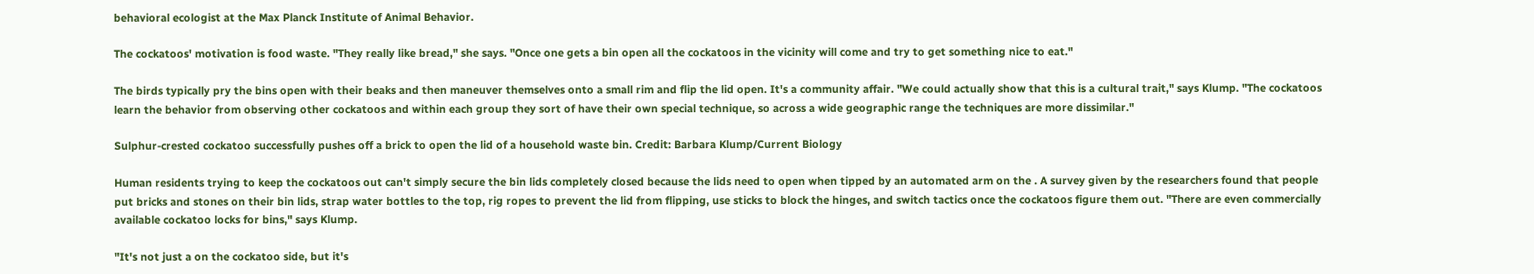behavioral ecologist at the Max Planck Institute of Animal Behavior.

The cockatoos' motivation is food waste. "They really like bread," she says. "Once one gets a bin open all the cockatoos in the vicinity will come and try to get something nice to eat."

The birds typically pry the bins open with their beaks and then maneuver themselves onto a small rim and flip the lid open. It's a community affair. "We could actually show that this is a cultural trait," says Klump. "The cockatoos learn the behavior from observing other cockatoos and within each group they sort of have their own special technique, so across a wide geographic range the techniques are more dissimilar."

Sulphur-crested cockatoo successfully pushes off a brick to open the lid of a household waste bin. Credit: Barbara Klump/Current Biology

Human residents trying to keep the cockatoos out can't simply secure the bin lids completely closed because the lids need to open when tipped by an automated arm on the . A survey given by the researchers found that people put bricks and stones on their bin lids, strap water bottles to the top, rig ropes to prevent the lid from flipping, use sticks to block the hinges, and switch tactics once the cockatoos figure them out. "There are even commercially available cockatoo locks for bins," says Klump.

"It's not just a on the cockatoo side, but it's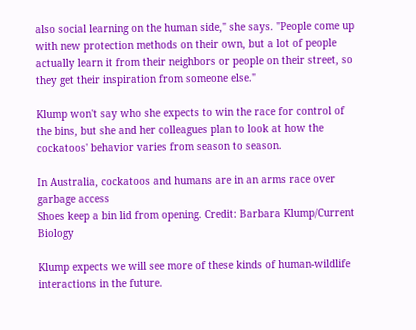also social learning on the human side," she says. "People come up with new protection methods on their own, but a lot of people actually learn it from their neighbors or people on their street, so they get their inspiration from someone else."

Klump won't say who she expects to win the race for control of the bins, but she and her colleagues plan to look at how the cockatoos' behavior varies from season to season.

In Australia, cockatoos and humans are in an arms race over garbage access
Shoes keep a bin lid from opening. Credit: Barbara Klump/Current Biology

Klump expects we will see more of these kinds of human-wildlife interactions in the future.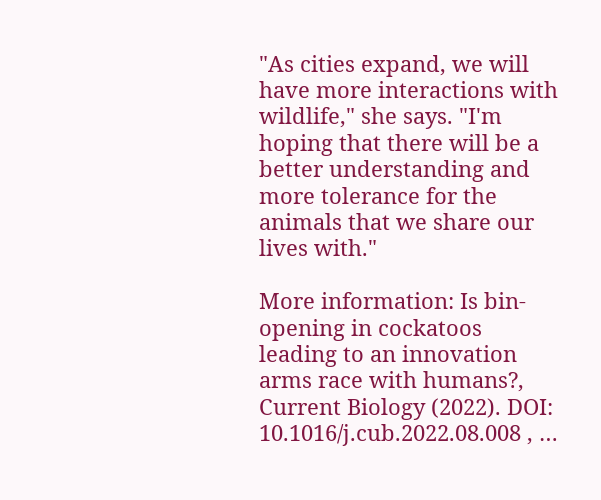"As cities expand, we will have more interactions with wildlife," she says. "I'm hoping that there will be a better understanding and more tolerance for the animals that we share our lives with."

More information: Is bin-opening in cockatoos leading to an innovation arms race with humans?, Current Biology (2022). DOI: 10.1016/j.cub.2022.08.008 , …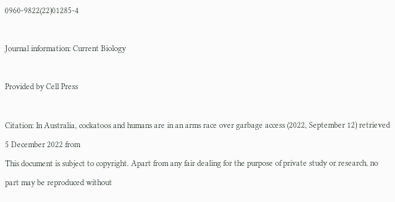0960-9822(22)01285-4

Journal information: Current Biology

Provided by Cell Press

Citation: In Australia, cockatoos and humans are in an arms race over garbage access (2022, September 12) retrieved 5 December 2022 from
This document is subject to copyright. Apart from any fair dealing for the purpose of private study or research, no part may be reproduced without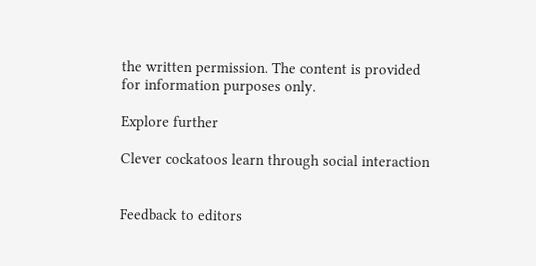the written permission. The content is provided for information purposes only.

Explore further

Clever cockatoos learn through social interaction


Feedback to editors